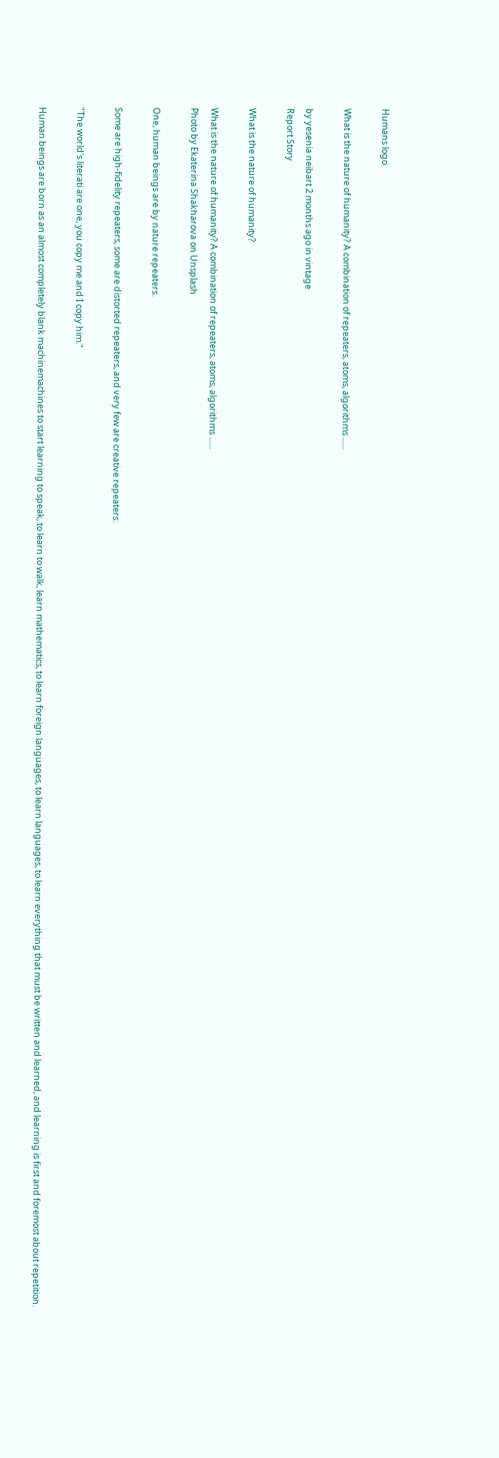Humans logo

What is the nature of humanity? A combination of repeaters, atoms, algorithms ......

by yesenia neibart 2 months ago in vintage
Report Story

What is the nature of humanity?

What is the nature of humanity? A combination of repeaters, atoms, algorithms ......
Photo by Ekaterina Shakharova on Unsplash

One, human beings are by nature repeaters.

Some are high-fidelity repeaters, some are distorted repeaters, and very few are creative repeaters.

"The world's literati are one, you copy me and I copy him."

Human beings are born as an almost completely blank machinemachines to start learning to speak, to learn to walk, learn mathematics, to learn foreign languages, to learn languages, to learn everything that must be written and learned, and learning is first and foremost about repetition.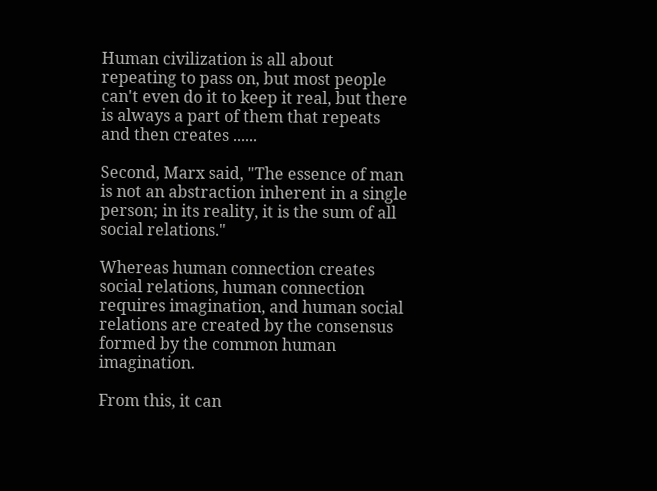Human civilization is all about repeating to pass on, but most people can't even do it to keep it real, but there is always a part of them that repeats and then creates ......

Second, Marx said, "The essence of man is not an abstraction inherent in a single person; in its reality, it is the sum of all social relations."

Whereas human connection creates social relations, human connection requires imagination, and human social relations are created by the consensus formed by the common human imagination.

From this, it can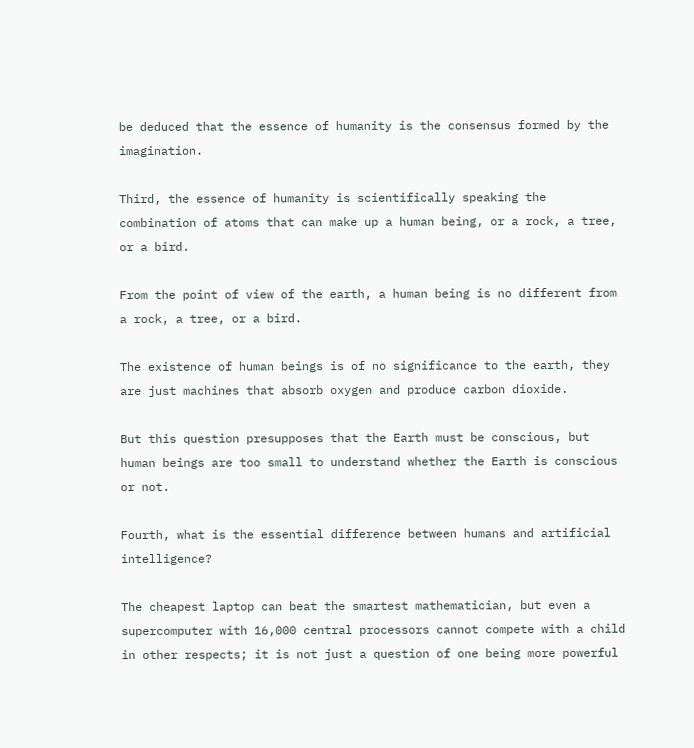be deduced that the essence of humanity is the consensus formed by the imagination.

Third, the essence of humanity is scientifically speaking the combination of atoms that can make up a human being, or a rock, a tree, or a bird.

From the point of view of the earth, a human being is no different from a rock, a tree, or a bird.

The existence of human beings is of no significance to the earth, they are just machines that absorb oxygen and produce carbon dioxide.

But this question presupposes that the Earth must be conscious, but human beings are too small to understand whether the Earth is conscious or not.

Fourth, what is the essential difference between humans and artificial intelligence?

The cheapest laptop can beat the smartest mathematician, but even a supercomputer with 16,000 central processors cannot compete with a child in other respects; it is not just a question of one being more powerful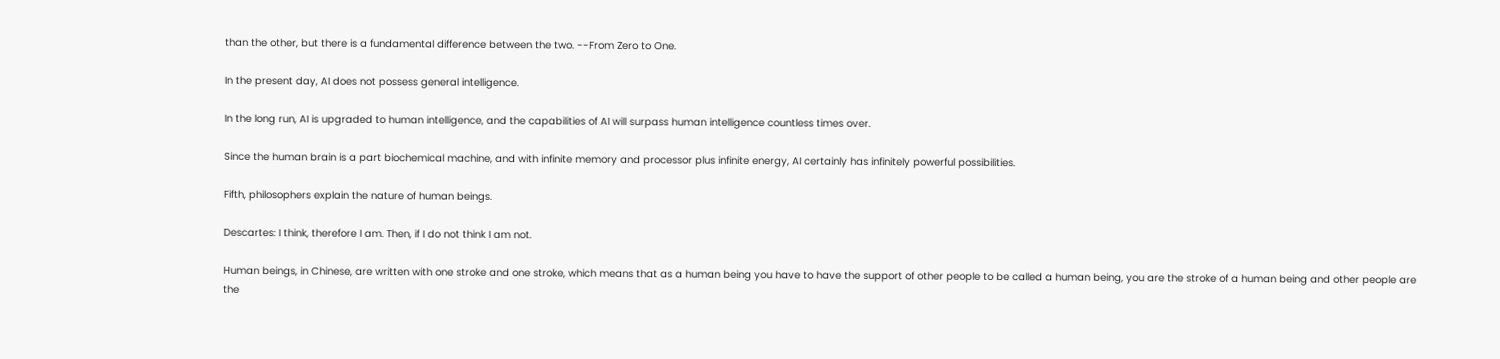than the other, but there is a fundamental difference between the two. --From Zero to One.

In the present day, AI does not possess general intelligence.

In the long run, AI is upgraded to human intelligence, and the capabilities of AI will surpass human intelligence countless times over.

Since the human brain is a part biochemical machine, and with infinite memory and processor plus infinite energy, AI certainly has infinitely powerful possibilities.

Fifth, philosophers explain the nature of human beings.

Descartes: I think, therefore I am. Then, if I do not think I am not.

Human beings, in Chinese, are written with one stroke and one stroke, which means that as a human being you have to have the support of other people to be called a human being, you are the stroke of a human being and other people are the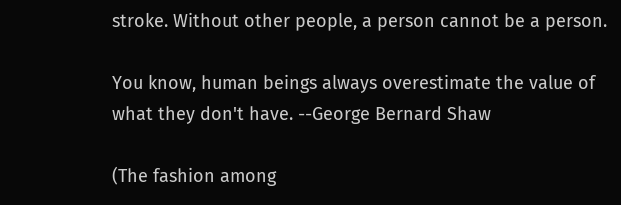stroke. Without other people, a person cannot be a person.

You know, human beings always overestimate the value of what they don't have. --George Bernard Shaw

(The fashion among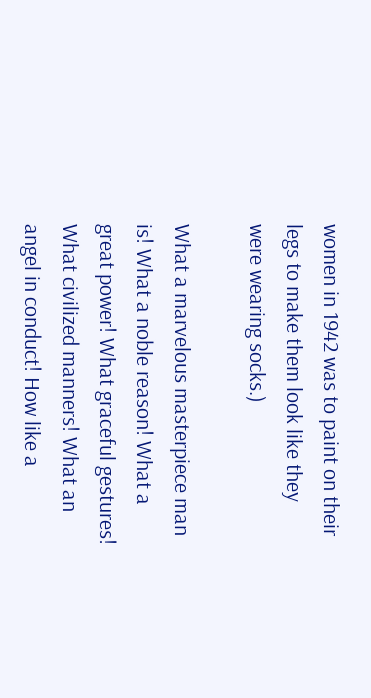women in 1942 was to paint on their legs to make them look like they were wearing socks.)

What a marvelous masterpiece man is! What a noble reason! What a great power! What graceful gestures! What civilized manners! What an angel in conduct! How like a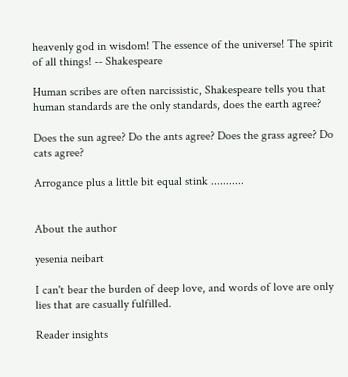heavenly god in wisdom! The essence of the universe! The spirit of all things! -- Shakespeare

Human scribes are often narcissistic, Shakespeare tells you that human standards are the only standards, does the earth agree?

Does the sun agree? Do the ants agree? Does the grass agree? Do cats agree?

Arrogance plus a little bit equal stink ...........


About the author

yesenia neibart

I can't bear the burden of deep love, and words of love are only lies that are casually fulfilled.

Reader insights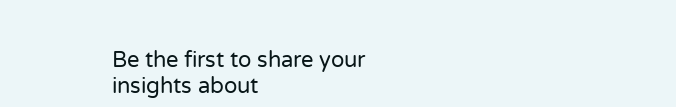Be the first to share your insights about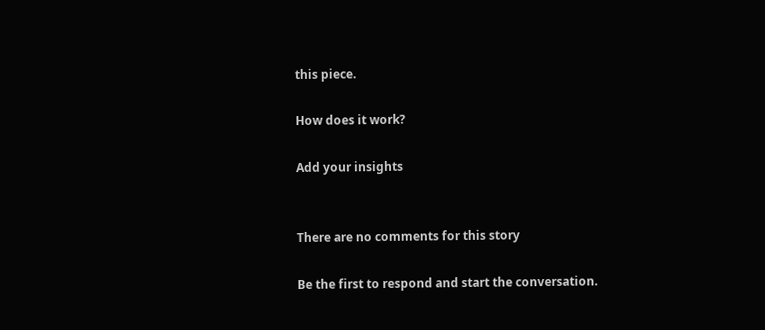this piece.

How does it work?

Add your insights


There are no comments for this story

Be the first to respond and start the conversation.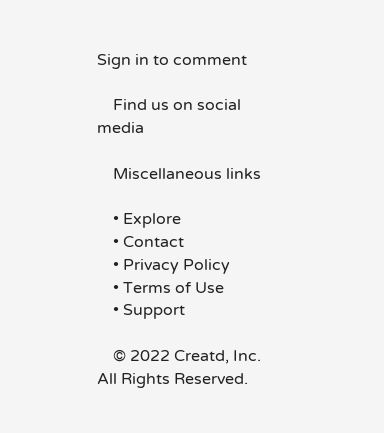Sign in to comment

    Find us on social media

    Miscellaneous links

    • Explore
    • Contact
    • Privacy Policy
    • Terms of Use
    • Support

    © 2022 Creatd, Inc. All Rights Reserved.